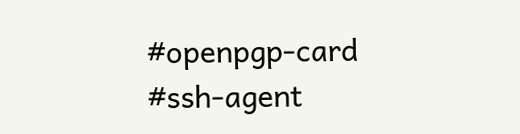#openpgp-card #ssh-agent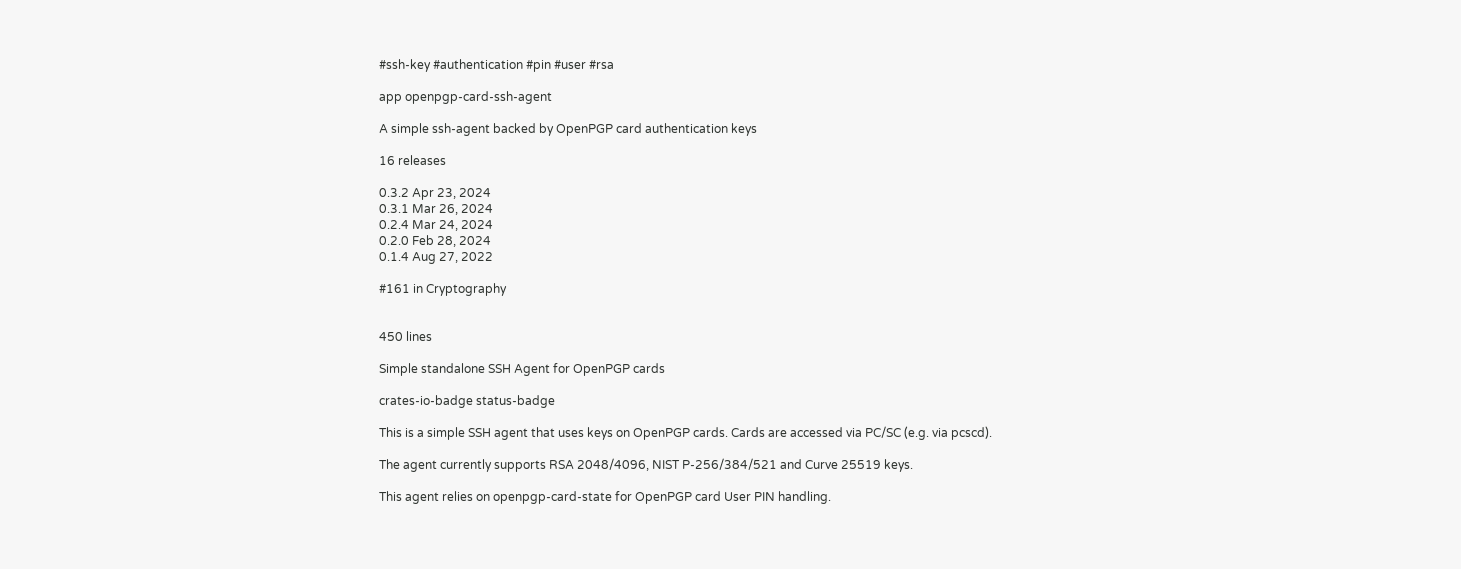#ssh-key #authentication #pin #user #rsa

app openpgp-card-ssh-agent

A simple ssh-agent backed by OpenPGP card authentication keys

16 releases

0.3.2 Apr 23, 2024
0.3.1 Mar 26, 2024
0.2.4 Mar 24, 2024
0.2.0 Feb 28, 2024
0.1.4 Aug 27, 2022

#161 in Cryptography


450 lines

Simple standalone SSH Agent for OpenPGP cards

crates-io-badge status-badge

This is a simple SSH agent that uses keys on OpenPGP cards. Cards are accessed via PC/SC (e.g. via pcscd).

The agent currently supports RSA 2048/4096, NIST P-256/384/521 and Curve 25519 keys.

This agent relies on openpgp-card-state for OpenPGP card User PIN handling.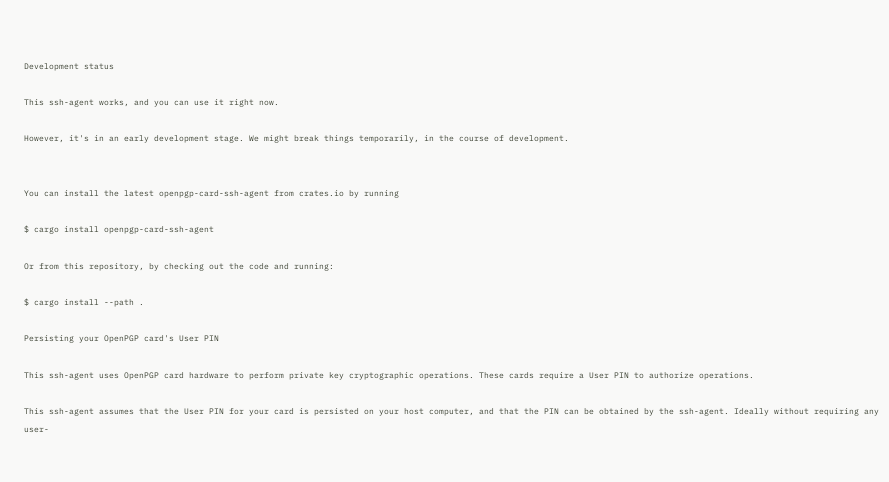Development status

This ssh-agent works, and you can use it right now.

However, it's in an early development stage. We might break things temporarily, in the course of development.


You can install the latest openpgp-card-ssh-agent from crates.io by running

$ cargo install openpgp-card-ssh-agent

Or from this repository, by checking out the code and running:

$ cargo install --path .

Persisting your OpenPGP card's User PIN

This ssh-agent uses OpenPGP card hardware to perform private key cryptographic operations. These cards require a User PIN to authorize operations.

This ssh-agent assumes that the User PIN for your card is persisted on your host computer, and that the PIN can be obtained by the ssh-agent. Ideally without requiring any user-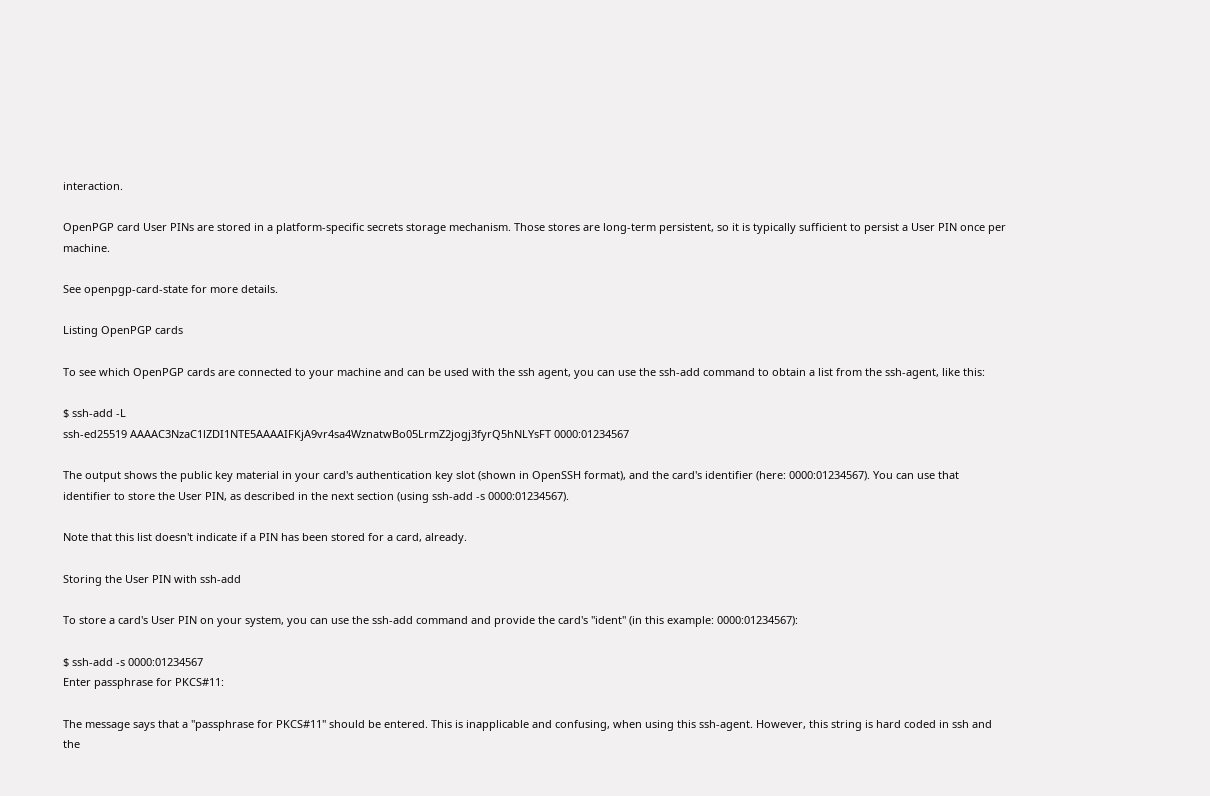interaction.

OpenPGP card User PINs are stored in a platform-specific secrets storage mechanism. Those stores are long-term persistent, so it is typically sufficient to persist a User PIN once per machine.

See openpgp-card-state for more details.

Listing OpenPGP cards

To see which OpenPGP cards are connected to your machine and can be used with the ssh agent, you can use the ssh-add command to obtain a list from the ssh-agent, like this:

$ ssh-add -L
ssh-ed25519 AAAAC3NzaC1lZDI1NTE5AAAAIFKjA9vr4sa4WznatwBo05LrmZ2jogj3fyrQ5hNLYsFT 0000:01234567

The output shows the public key material in your card's authentication key slot (shown in OpenSSH format), and the card's identifier (here: 0000:01234567). You can use that identifier to store the User PIN, as described in the next section (using ssh-add -s 0000:01234567).

Note that this list doesn't indicate if a PIN has been stored for a card, already.

Storing the User PIN with ssh-add

To store a card's User PIN on your system, you can use the ssh-add command and provide the card's "ident" (in this example: 0000:01234567):

$ ssh-add -s 0000:01234567
Enter passphrase for PKCS#11:

The message says that a "passphrase for PKCS#11" should be entered. This is inapplicable and confusing, when using this ssh-agent. However, this string is hard coded in ssh and the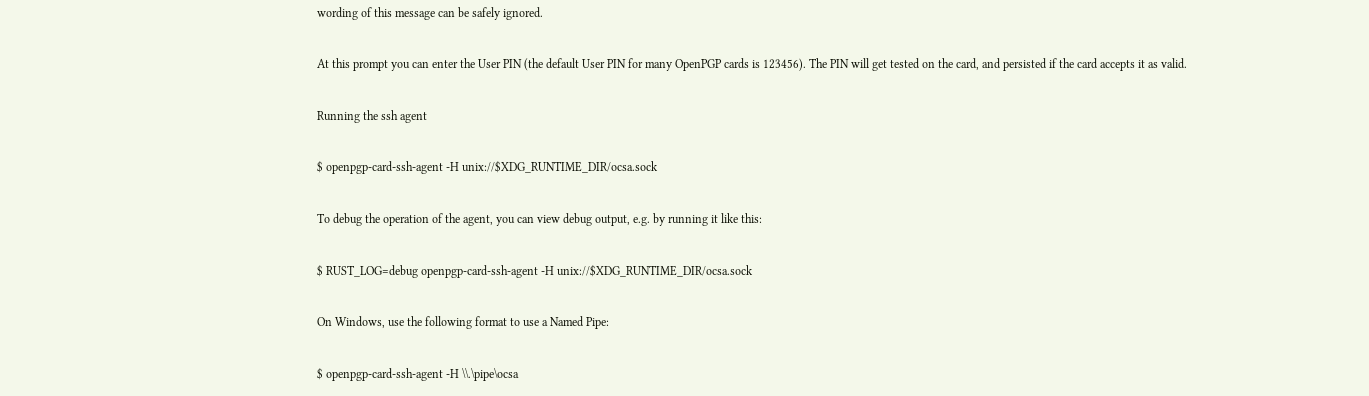wording of this message can be safely ignored.

At this prompt you can enter the User PIN (the default User PIN for many OpenPGP cards is 123456). The PIN will get tested on the card, and persisted if the card accepts it as valid.

Running the ssh agent

$ openpgp-card-ssh-agent -H unix://$XDG_RUNTIME_DIR/ocsa.sock

To debug the operation of the agent, you can view debug output, e.g. by running it like this:

$ RUST_LOG=debug openpgp-card-ssh-agent -H unix://$XDG_RUNTIME_DIR/ocsa.sock

On Windows, use the following format to use a Named Pipe:

$ openpgp-card-ssh-agent -H \\.\pipe\ocsa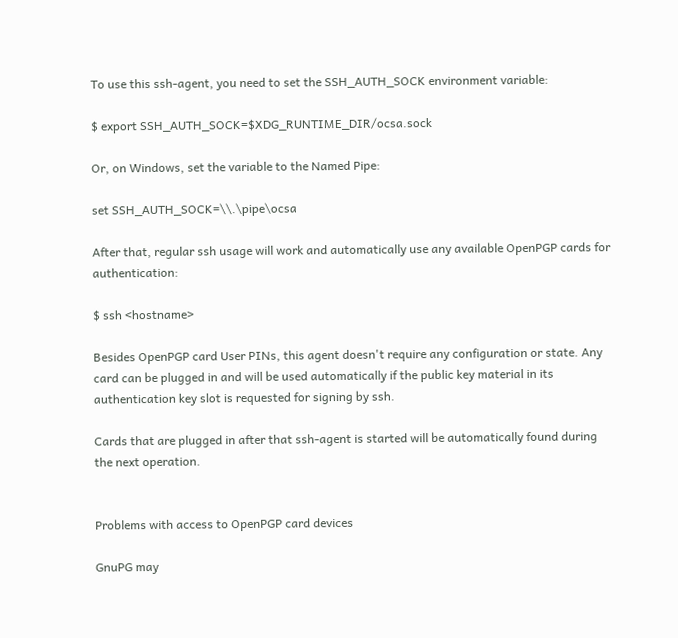To use this ssh-agent, you need to set the SSH_AUTH_SOCK environment variable:

$ export SSH_AUTH_SOCK=$XDG_RUNTIME_DIR/ocsa.sock

Or, on Windows, set the variable to the Named Pipe:

set SSH_AUTH_SOCK=\\.\pipe\ocsa

After that, regular ssh usage will work and automatically use any available OpenPGP cards for authentication:

$ ssh <hostname>

Besides OpenPGP card User PINs, this agent doesn't require any configuration or state. Any card can be plugged in and will be used automatically if the public key material in its authentication key slot is requested for signing by ssh.

Cards that are plugged in after that ssh-agent is started will be automatically found during the next operation.


Problems with access to OpenPGP card devices

GnuPG may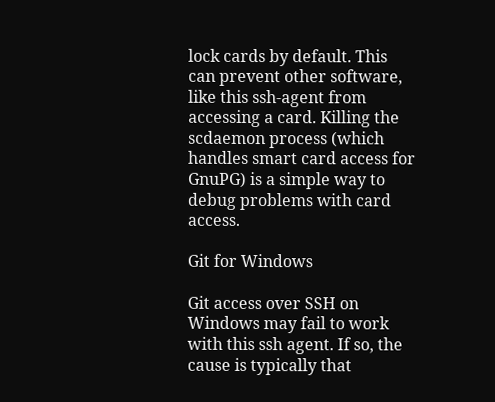lock cards by default. This can prevent other software, like this ssh-agent from accessing a card. Killing the scdaemon process (which handles smart card access for GnuPG) is a simple way to debug problems with card access.

Git for Windows

Git access over SSH on Windows may fail to work with this ssh agent. If so, the cause is typically that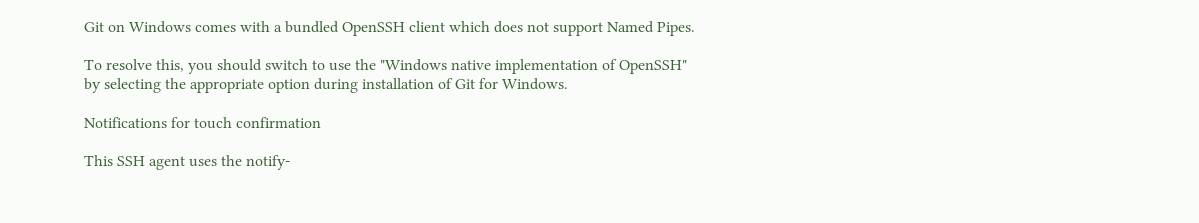Git on Windows comes with a bundled OpenSSH client which does not support Named Pipes.

To resolve this, you should switch to use the "Windows native implementation of OpenSSH" by selecting the appropriate option during installation of Git for Windows.

Notifications for touch confirmation

This SSH agent uses the notify-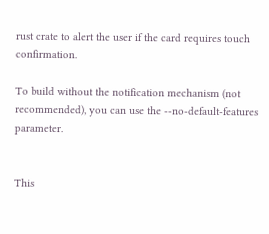rust crate to alert the user if the card requires touch confirmation.

To build without the notification mechanism (not recommended), you can use the --no-default-features parameter.


This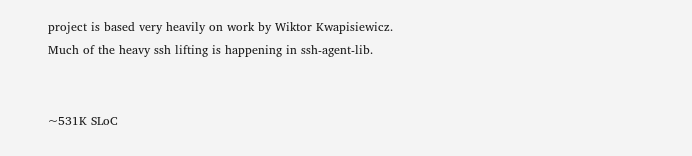project is based very heavily on work by Wiktor Kwapisiewicz. Much of the heavy ssh lifting is happening in ssh-agent-lib.


~531K SLoC